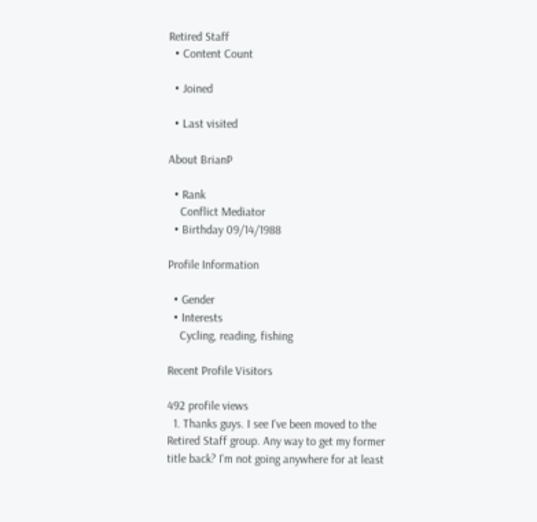Retired Staff
  • Content Count

  • Joined

  • Last visited

About BrianP

  • Rank
    Conflict Mediator
  • Birthday 09/14/1988

Profile Information

  • Gender
  • Interests
    Cycling, reading, fishing

Recent Profile Visitors

492 profile views
  1. Thanks guys. I see I've been moved to the Retired Staff group. Any way to get my former title back? I'm not going anywhere for at least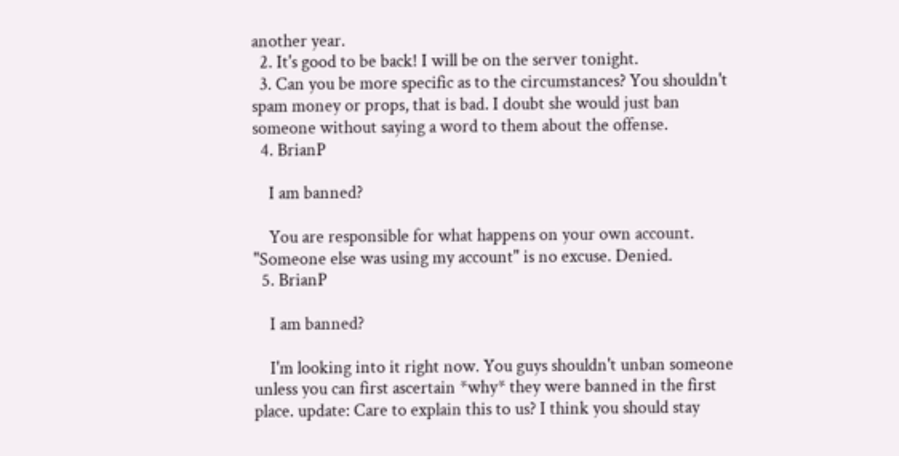another year.
  2. It's good to be back! I will be on the server tonight.
  3. Can you be more specific as to the circumstances? You shouldn't spam money or props, that is bad. I doubt she would just ban someone without saying a word to them about the offense.
  4. BrianP

    I am banned?

    You are responsible for what happens on your own account. "Someone else was using my account" is no excuse. Denied.
  5. BrianP

    I am banned?

    I'm looking into it right now. You guys shouldn't unban someone unless you can first ascertain *why* they were banned in the first place. update: Care to explain this to us? I think you should stay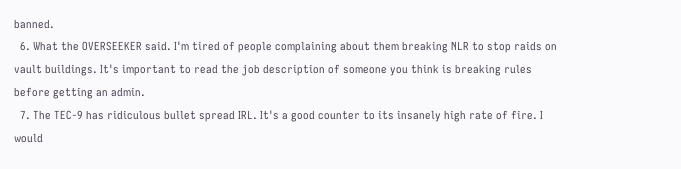banned.
  6. What the OVERSEEKER said. I'm tired of people complaining about them breaking NLR to stop raids on vault buildings. It's important to read the job description of someone you think is breaking rules before getting an admin.
  7. The TEC-9 has ridiculous bullet spread IRL. It's a good counter to its insanely high rate of fire. I would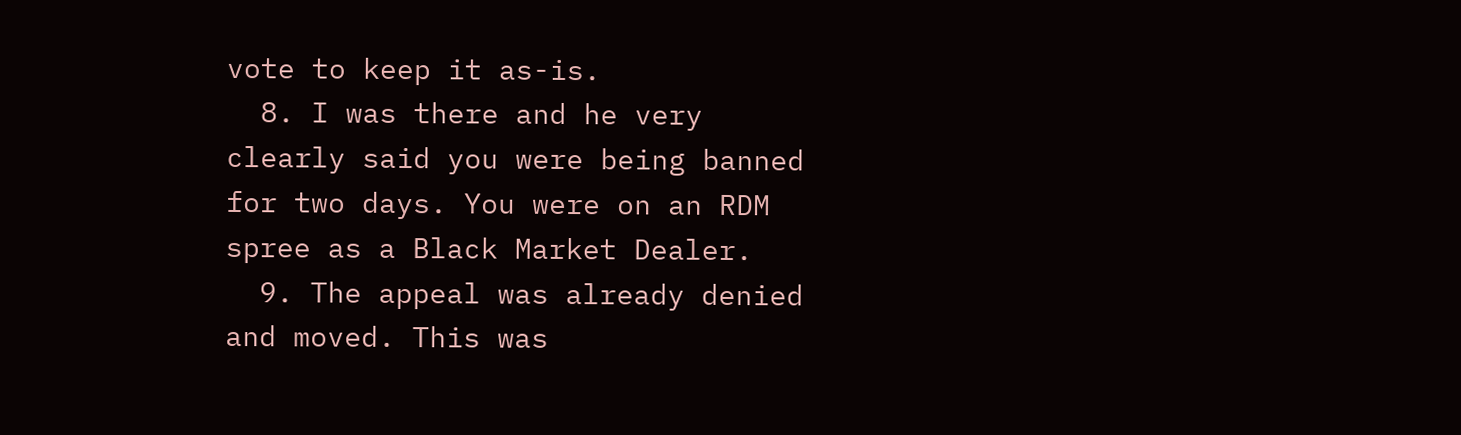vote to keep it as-is.
  8. I was there and he very clearly said you were being banned for two days. You were on an RDM spree as a Black Market Dealer.
  9. The appeal was already denied and moved. This was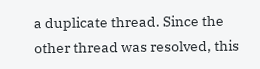a duplicate thread. Since the other thread was resolved, this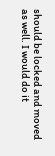should be locked and moved as well. I would do it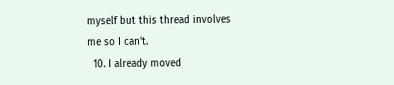myself but this thread involves me so I can't.
  10. I already moved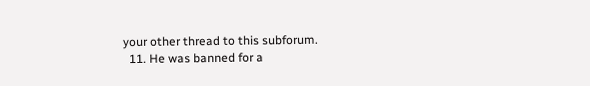your other thread to this subforum.
  11. He was banned for a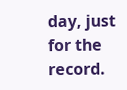day, just for the record.